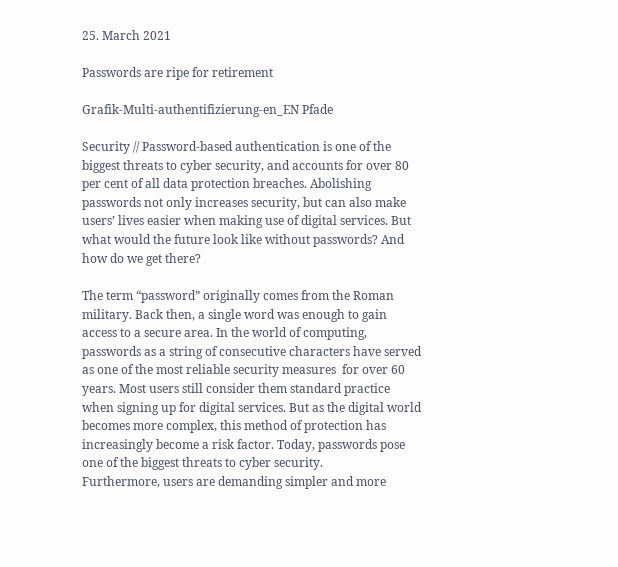25. March 2021

Passwords are ripe for retirement

Grafik-Multi-authentifizierung-en_EN Pfade

Security // Password-based authentication is one of the biggest threats to cyber security, and accounts for over 80 per cent of all data protection breaches. Abolishing passwords not only increases security, but can also make users’ lives easier when making use of digital services. But what would the future look like without passwords? And how do we get there?

The term “password” originally comes from the Roman military. Back then, a single word was enough to gain access to a secure area. In the world of computing, passwords as a string of consecutive characters have served as one of the most reliable security measures  for over 60 years. Most users still consider them standard practice when signing up for digital services. But as the digital world becomes more complex, this method of protection has increasingly become a risk factor. Today, passwords pose one of the biggest threats to cyber security.
Furthermore, users are demanding simpler and more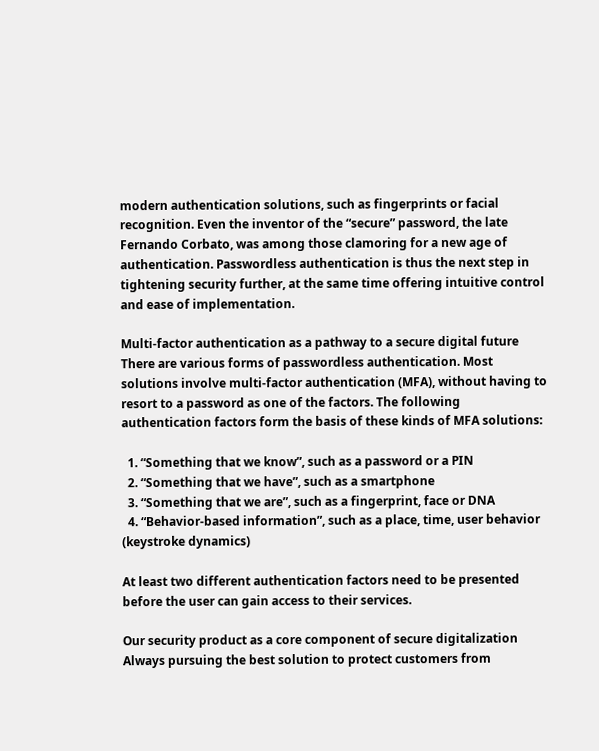modern authentication solutions, such as fingerprints or facial recognition. Even the inventor of the “secure” password, the late Fernando Corbato, was among those clamoring for a new age of authentication. Passwordless authentication is thus the next step in tightening security further, at the same time offering intuitive control and ease of implementation.

Multi-factor authentication as a pathway to a secure digital future
There are various forms of passwordless authentication. Most solutions involve multi-factor authentication (MFA), without having to resort to a password as one of the factors. The following authentication factors form the basis of these kinds of MFA solutions:

  1. “Something that we know”, such as a password or a PIN
  2. “Something that we have”, such as a smartphone
  3. “Something that we are”, such as a fingerprint, face or DNA
  4. “Behavior-based information”, such as a place, time, user behavior (keystroke dynamics)

At least two different authentication factors need to be presented before the user can gain access to their services.

Our security product as a core component of secure digitalization
Always pursuing the best solution to protect customers from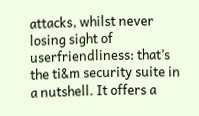attacks, whilst never losing sight of userfriendliness: that’s the ti&m security suite in a nutshell. It offers a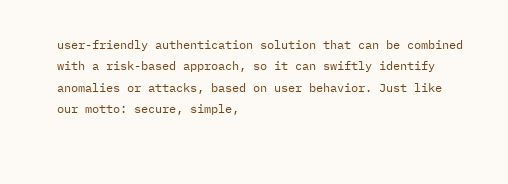user-friendly authentication solution that can be combined with a risk-based approach, so it can swiftly identify anomalies or attacks, based on user behavior. Just like our motto: secure, simple,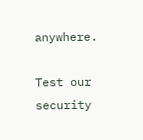anywhere.

Test our security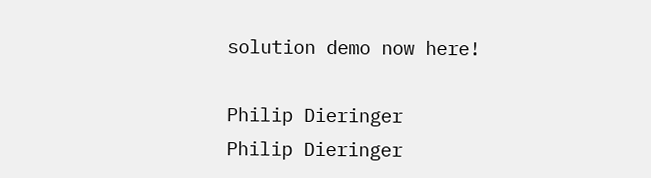solution demo now here!

Philip Dieringer
Philip Dieringer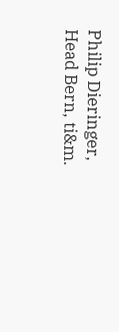Philip Dieringer, Head Bern, ti&m.